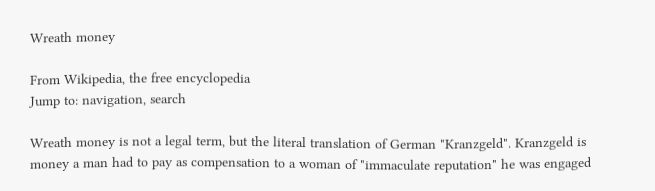Wreath money

From Wikipedia, the free encyclopedia
Jump to: navigation, search

Wreath money is not a legal term, but the literal translation of German "Kranzgeld". Kranzgeld is money a man had to pay as compensation to a woman of "immaculate reputation" he was engaged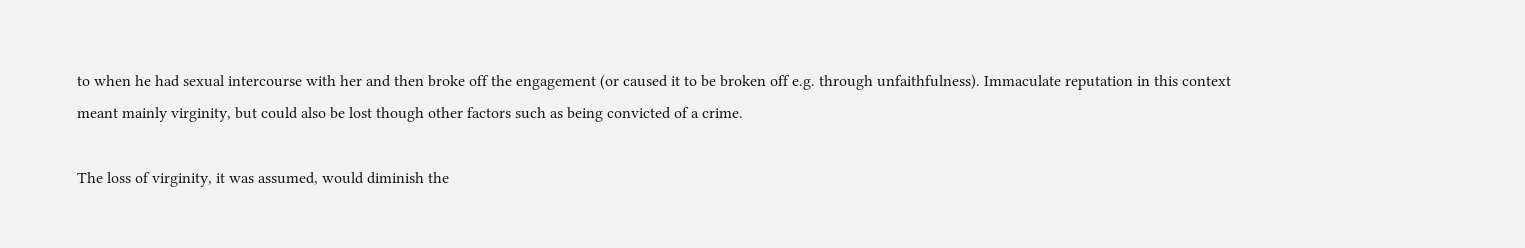to when he had sexual intercourse with her and then broke off the engagement (or caused it to be broken off e.g. through unfaithfulness). Immaculate reputation in this context meant mainly virginity, but could also be lost though other factors such as being convicted of a crime.

The loss of virginity, it was assumed, would diminish the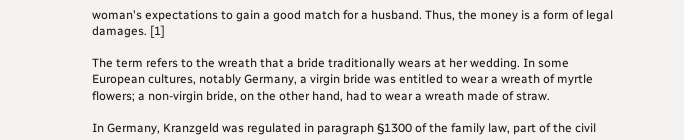woman's expectations to gain a good match for a husband. Thus, the money is a form of legal damages. [1]

The term refers to the wreath that a bride traditionally wears at her wedding. In some European cultures, notably Germany, a virgin bride was entitled to wear a wreath of myrtle flowers; a non-virgin bride, on the other hand, had to wear a wreath made of straw.

In Germany, Kranzgeld was regulated in paragraph §1300 of the family law, part of the civil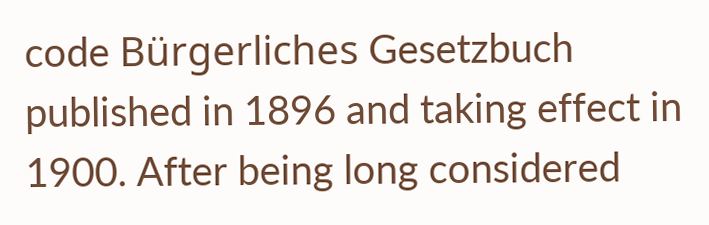code Bürgerliches Gesetzbuch published in 1896 and taking effect in 1900. After being long considered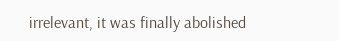irrelevant, it was finally abolished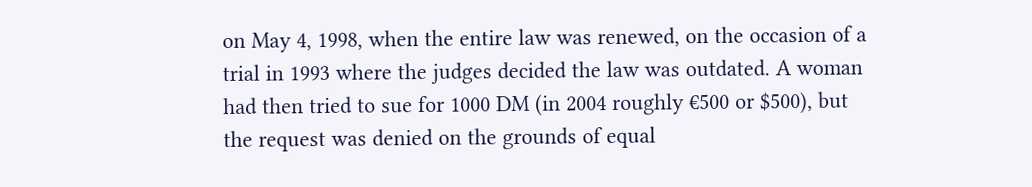on May 4, 1998, when the entire law was renewed, on the occasion of a trial in 1993 where the judges decided the law was outdated. A woman had then tried to sue for 1000 DM (in 2004 roughly €500 or $500), but the request was denied on the grounds of equal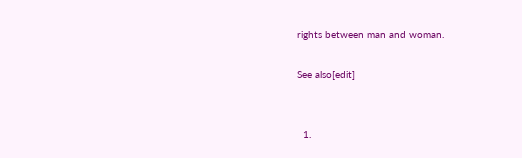rights between man and woman.

See also[edit]


  1.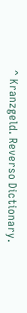^ Kranzgeld. Reverso Dictionary.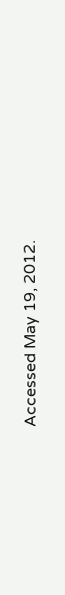Accessed May 19, 2012.